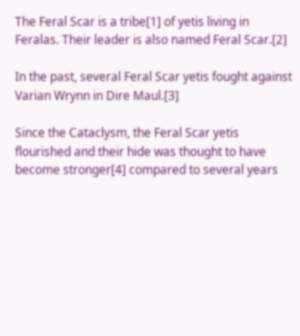The Feral Scar is a tribe[1] of yetis living in Feralas. Their leader is also named Feral Scar.[2]

In the past, several Feral Scar yetis fought against Varian Wrynn in Dire Maul.[3]

Since the Cataclysm, the Feral Scar yetis flourished and their hide was thought to have become stronger[4] compared to several years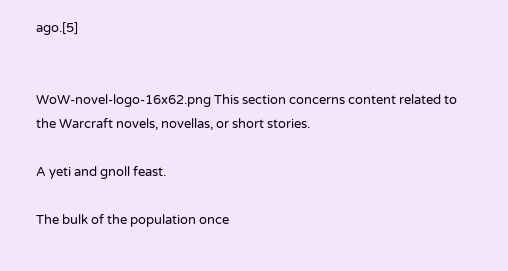ago.[5]


WoW-novel-logo-16x62.png This section concerns content related to the Warcraft novels, novellas, or short stories.

A yeti and gnoll feast.

The bulk of the population once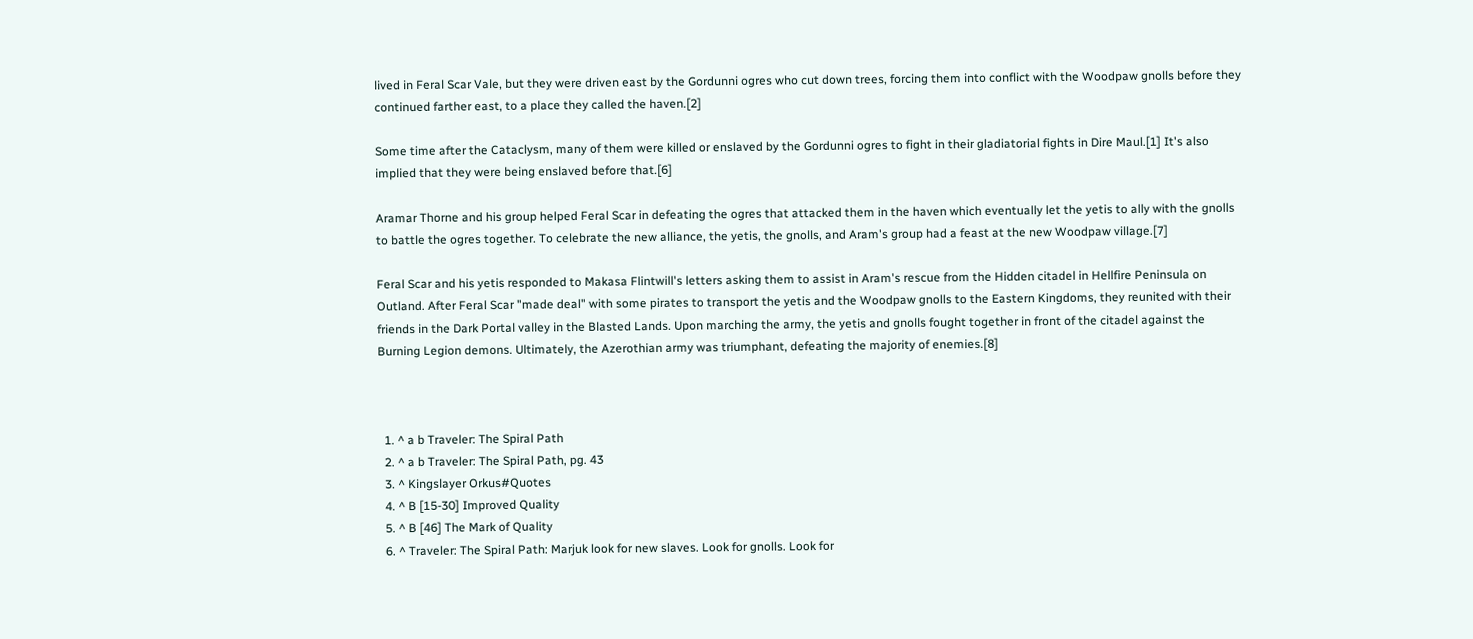lived in Feral Scar Vale, but they were driven east by the Gordunni ogres who cut down trees, forcing them into conflict with the Woodpaw gnolls before they continued farther east, to a place they called the haven.[2]

Some time after the Cataclysm, many of them were killed or enslaved by the Gordunni ogres to fight in their gladiatorial fights in Dire Maul.[1] It's also implied that they were being enslaved before that.[6]

Aramar Thorne and his group helped Feral Scar in defeating the ogres that attacked them in the haven which eventually let the yetis to ally with the gnolls to battle the ogres together. To celebrate the new alliance, the yetis, the gnolls, and Aram's group had a feast at the new Woodpaw village.[7]

Feral Scar and his yetis responded to Makasa Flintwill's letters asking them to assist in Aram's rescue from the Hidden citadel in Hellfire Peninsula on Outland. After Feral Scar "made deal" with some pirates to transport the yetis and the Woodpaw gnolls to the Eastern Kingdoms, they reunited with their friends in the Dark Portal valley in the Blasted Lands. Upon marching the army, the yetis and gnolls fought together in front of the citadel against the Burning Legion demons. Ultimately, the Azerothian army was triumphant, defeating the majority of enemies.[8]



  1. ^ a b Traveler: The Spiral Path
  2. ^ a b Traveler: The Spiral Path, pg. 43
  3. ^ Kingslayer Orkus#Quotes
  4. ^ B [15-30] Improved Quality
  5. ^ B [46] The Mark of Quality
  6. ^ Traveler: The Spiral Path: Marjuk look for new slaves. Look for gnolls. Look for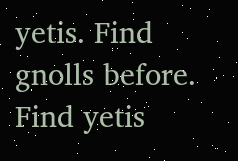yetis. Find gnolls before. Find yetis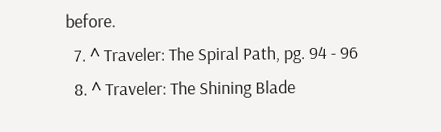before.
  7. ^ Traveler: The Spiral Path, pg. 94 - 96
  8. ^ Traveler: The Shining Blade